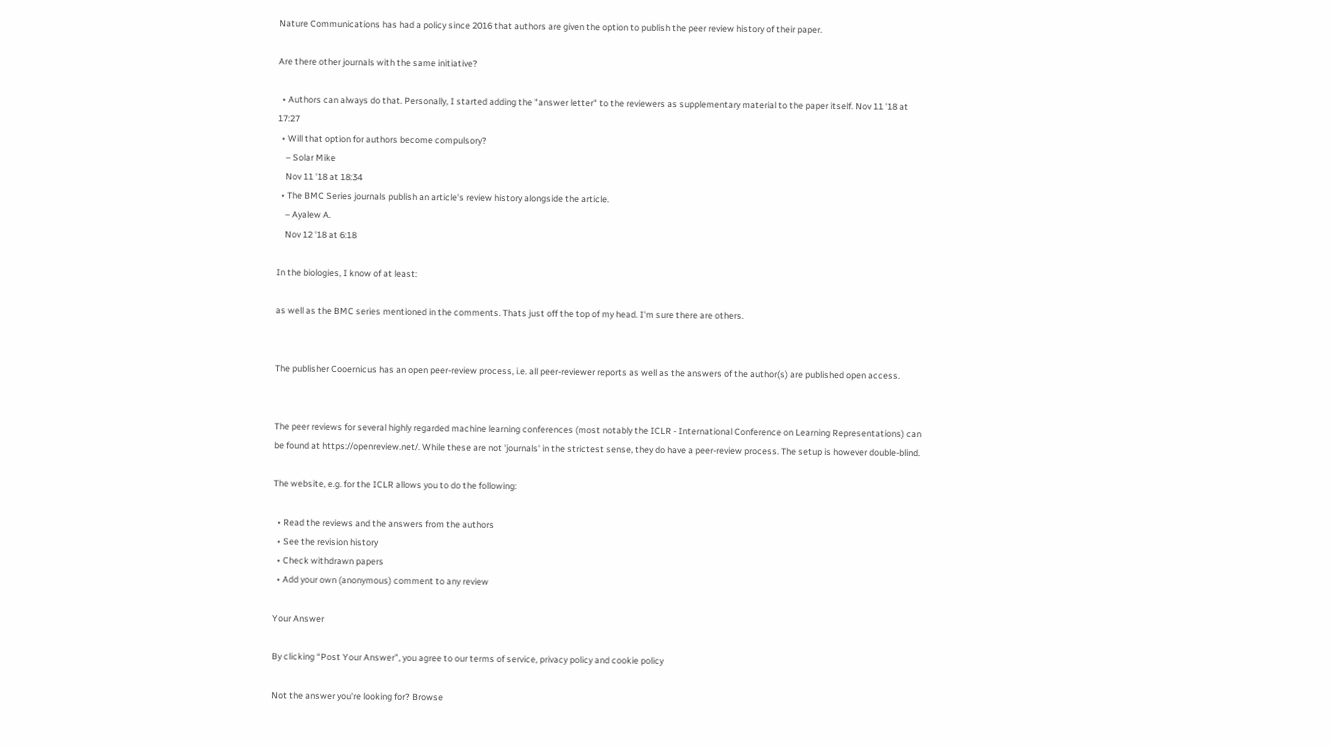Nature Communications has had a policy since 2016 that authors are given the option to publish the peer review history of their paper.

Are there other journals with the same initiative?

  • Authors can always do that. Personally, I started adding the "answer letter" to the reviewers as supplementary material to the paper itself. Nov 11 '18 at 17:27
  • Will that option for authors become compulsory?
    – Solar Mike
    Nov 11 '18 at 18:34
  • The BMC Series journals publish an article's review history alongside the article.
    – Ayalew A.
    Nov 12 '18 at 6:18

In the biologies, I know of at least:

as well as the BMC series mentioned in the comments. Thats just off the top of my head. I'm sure there are others.


The publisher Cooernicus has an open peer-review process, i.e. all peer-reviewer reports as well as the answers of the author(s) are published open access.


The peer reviews for several highly regarded machine learning conferences (most notably the ICLR - International Conference on Learning Representations) can be found at https://openreview.net/. While these are not 'journals' in the strictest sense, they do have a peer-review process. The setup is however double-blind.

The website, e.g. for the ICLR allows you to do the following:

  • Read the reviews and the answers from the authors
  • See the revision history
  • Check withdrawn papers
  • Add your own (anonymous) comment to any review

Your Answer

By clicking “Post Your Answer”, you agree to our terms of service, privacy policy and cookie policy

Not the answer you're looking for? Browse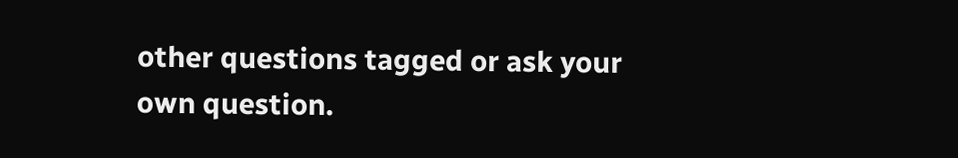other questions tagged or ask your own question.